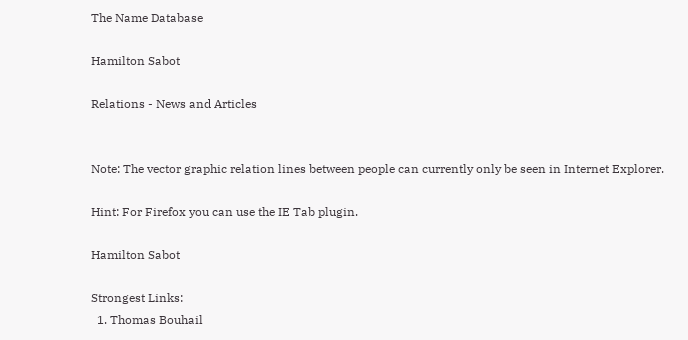The Name Database

Hamilton Sabot

Relations - News and Articles


Note: The vector graphic relation lines between people can currently only be seen in Internet Explorer.

Hint: For Firefox you can use the IE Tab plugin.

Hamilton Sabot

Strongest Links:
  1. Thomas Bouhail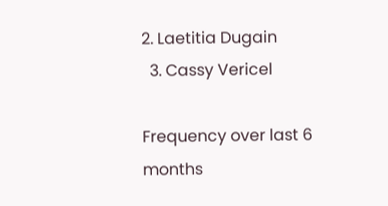2. Laetitia Dugain
  3. Cassy Vericel

Frequency over last 6 months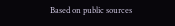Based on public sources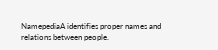NamepediaA identifies proper names and relations between people.